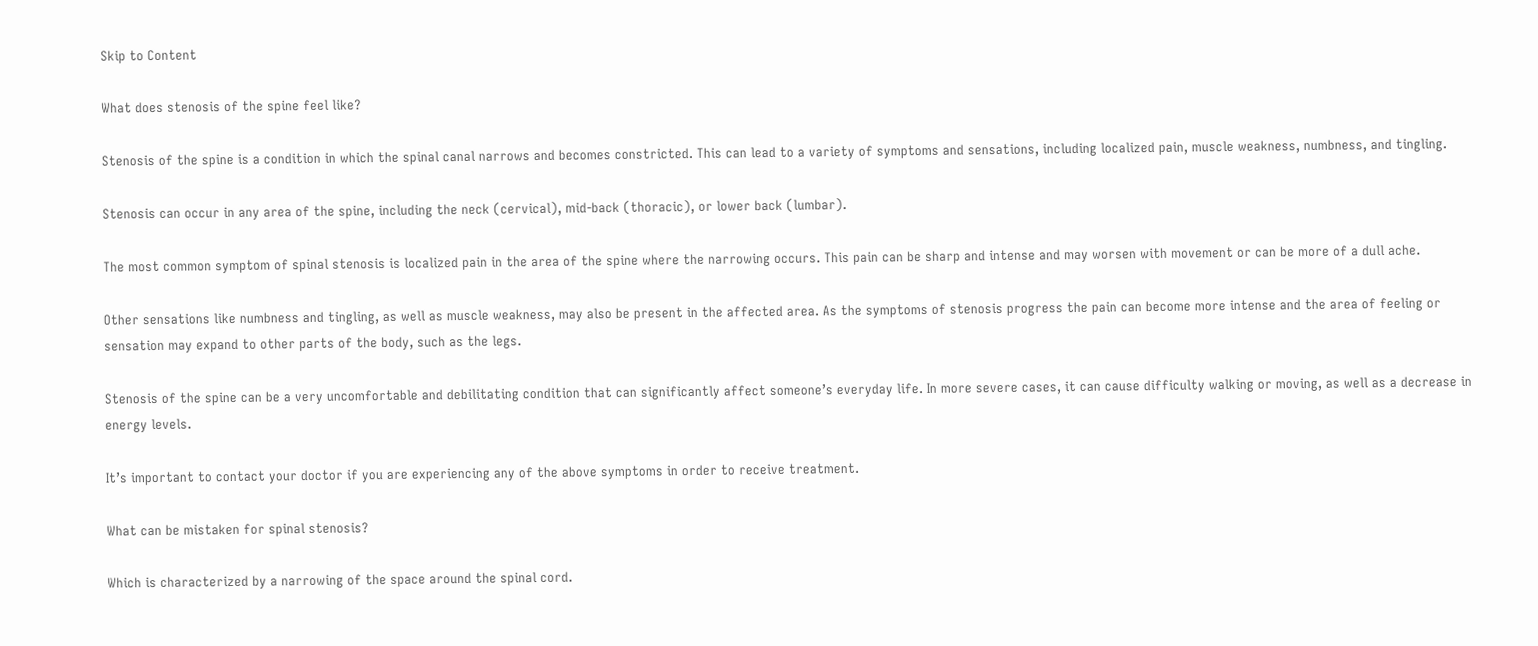Skip to Content

What does stenosis of the spine feel like?

Stenosis of the spine is a condition in which the spinal canal narrows and becomes constricted. This can lead to a variety of symptoms and sensations, including localized pain, muscle weakness, numbness, and tingling.

Stenosis can occur in any area of the spine, including the neck (cervical), mid-back (thoracic), or lower back (lumbar).

The most common symptom of spinal stenosis is localized pain in the area of the spine where the narrowing occurs. This pain can be sharp and intense and may worsen with movement or can be more of a dull ache.

Other sensations like numbness and tingling, as well as muscle weakness, may also be present in the affected area. As the symptoms of stenosis progress the pain can become more intense and the area of feeling or sensation may expand to other parts of the body, such as the legs.

Stenosis of the spine can be a very uncomfortable and debilitating condition that can significantly affect someone’s everyday life. In more severe cases, it can cause difficulty walking or moving, as well as a decrease in energy levels.

It’s important to contact your doctor if you are experiencing any of the above symptoms in order to receive treatment.

What can be mistaken for spinal stenosis?

Which is characterized by a narrowing of the space around the spinal cord.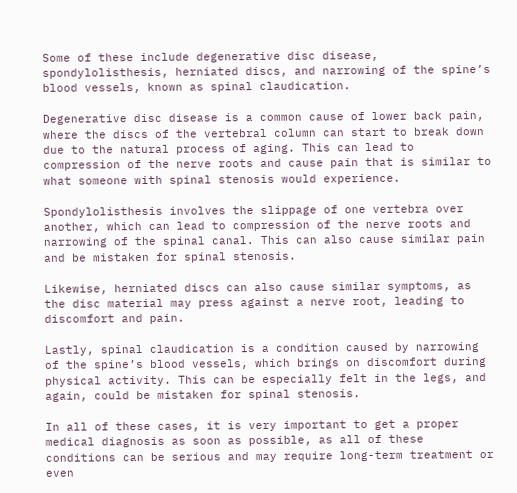Some of these include degenerative disc disease, spondylolisthesis, herniated discs, and narrowing of the spine’s blood vessels, known as spinal claudication.

Degenerative disc disease is a common cause of lower back pain, where the discs of the vertebral column can start to break down due to the natural process of aging. This can lead to compression of the nerve roots and cause pain that is similar to what someone with spinal stenosis would experience.

Spondylolisthesis involves the slippage of one vertebra over another, which can lead to compression of the nerve roots and narrowing of the spinal canal. This can also cause similar pain and be mistaken for spinal stenosis.

Likewise, herniated discs can also cause similar symptoms, as the disc material may press against a nerve root, leading to discomfort and pain.

Lastly, spinal claudication is a condition caused by narrowing of the spine’s blood vessels, which brings on discomfort during physical activity. This can be especially felt in the legs, and again, could be mistaken for spinal stenosis.

In all of these cases, it is very important to get a proper medical diagnosis as soon as possible, as all of these conditions can be serious and may require long-term treatment or even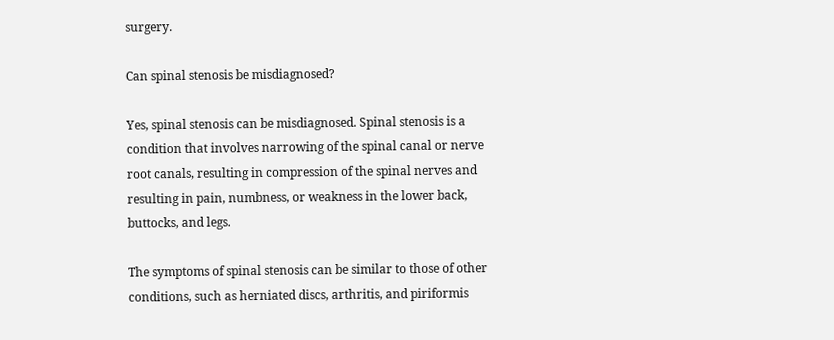surgery.

Can spinal stenosis be misdiagnosed?

Yes, spinal stenosis can be misdiagnosed. Spinal stenosis is a condition that involves narrowing of the spinal canal or nerve root canals, resulting in compression of the spinal nerves and resulting in pain, numbness, or weakness in the lower back, buttocks, and legs.

The symptoms of spinal stenosis can be similar to those of other conditions, such as herniated discs, arthritis, and piriformis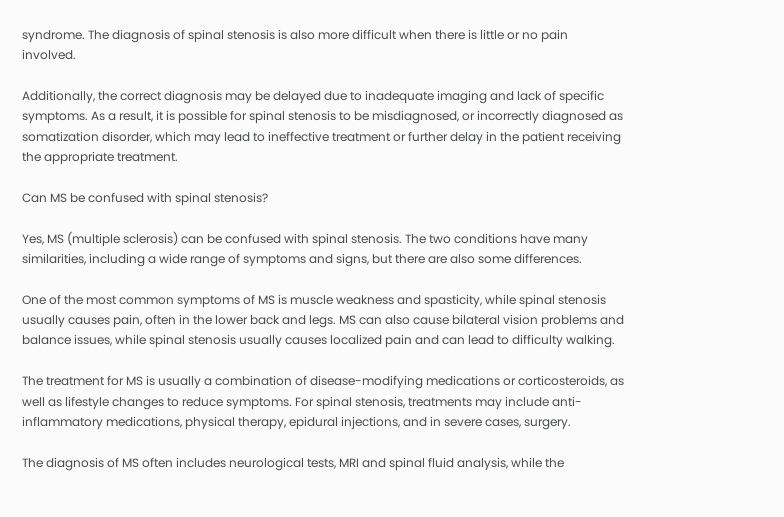syndrome. The diagnosis of spinal stenosis is also more difficult when there is little or no pain involved.

Additionally, the correct diagnosis may be delayed due to inadequate imaging and lack of specific symptoms. As a result, it is possible for spinal stenosis to be misdiagnosed, or incorrectly diagnosed as somatization disorder, which may lead to ineffective treatment or further delay in the patient receiving the appropriate treatment.

Can MS be confused with spinal stenosis?

Yes, MS (multiple sclerosis) can be confused with spinal stenosis. The two conditions have many similarities, including a wide range of symptoms and signs, but there are also some differences.

One of the most common symptoms of MS is muscle weakness and spasticity, while spinal stenosis usually causes pain, often in the lower back and legs. MS can also cause bilateral vision problems and balance issues, while spinal stenosis usually causes localized pain and can lead to difficulty walking.

The treatment for MS is usually a combination of disease-modifying medications or corticosteroids, as well as lifestyle changes to reduce symptoms. For spinal stenosis, treatments may include anti-inflammatory medications, physical therapy, epidural injections, and in severe cases, surgery.

The diagnosis of MS often includes neurological tests, MRI and spinal fluid analysis, while the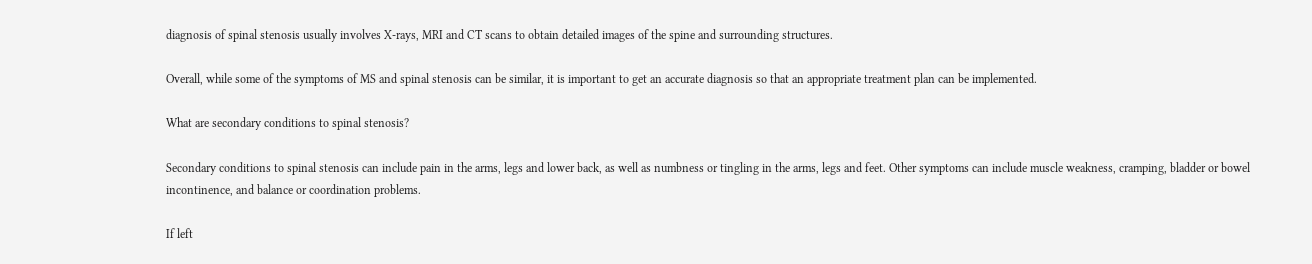diagnosis of spinal stenosis usually involves X-rays, MRI and CT scans to obtain detailed images of the spine and surrounding structures.

Overall, while some of the symptoms of MS and spinal stenosis can be similar, it is important to get an accurate diagnosis so that an appropriate treatment plan can be implemented.

What are secondary conditions to spinal stenosis?

Secondary conditions to spinal stenosis can include pain in the arms, legs and lower back, as well as numbness or tingling in the arms, legs and feet. Other symptoms can include muscle weakness, cramping, bladder or bowel incontinence, and balance or coordination problems.

If left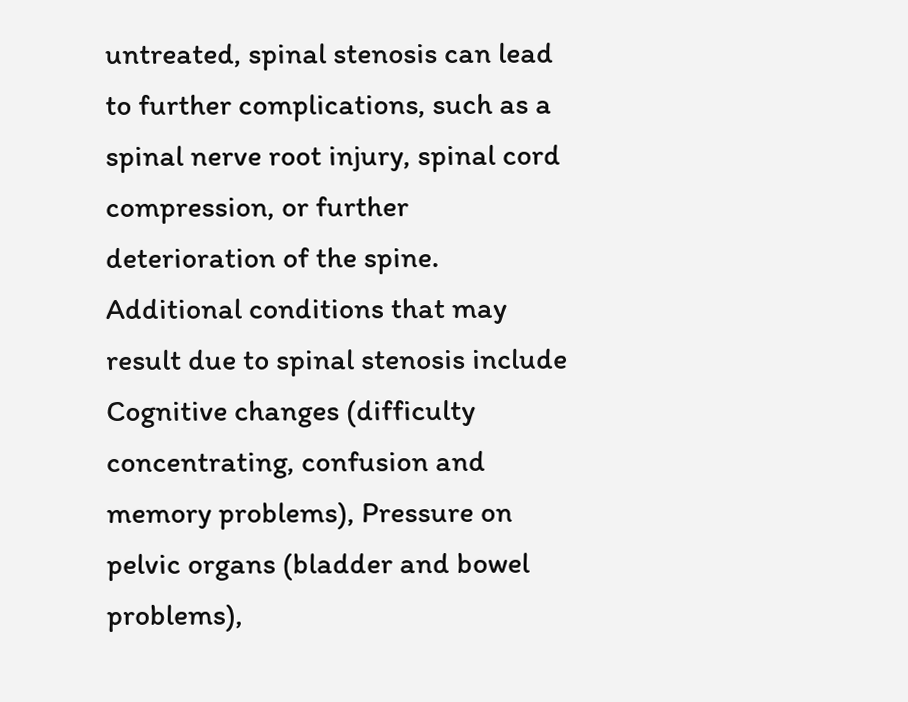untreated, spinal stenosis can lead to further complications, such as a spinal nerve root injury, spinal cord compression, or further deterioration of the spine. Additional conditions that may result due to spinal stenosis include Cognitive changes (difficulty concentrating, confusion and memory problems), Pressure on pelvic organs (bladder and bowel problems),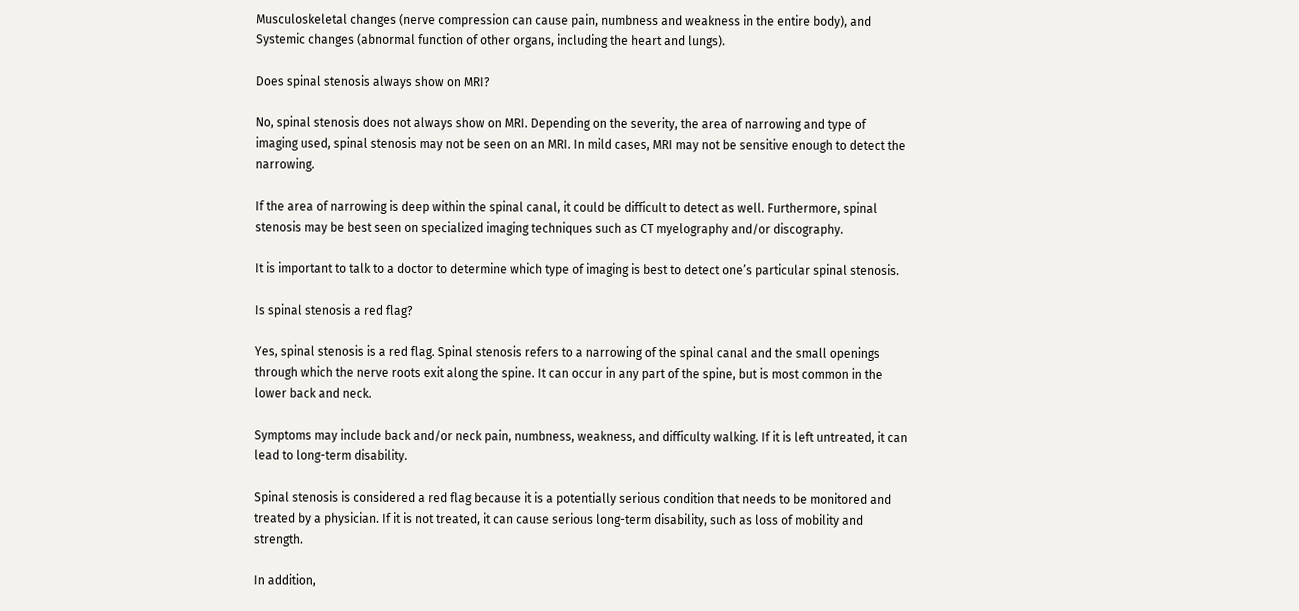Musculoskeletal changes (nerve compression can cause pain, numbness and weakness in the entire body), and Systemic changes (abnormal function of other organs, including the heart and lungs).

Does spinal stenosis always show on MRI?

No, spinal stenosis does not always show on MRI. Depending on the severity, the area of narrowing and type of imaging used, spinal stenosis may not be seen on an MRI. In mild cases, MRI may not be sensitive enough to detect the narrowing.

If the area of narrowing is deep within the spinal canal, it could be difficult to detect as well. Furthermore, spinal stenosis may be best seen on specialized imaging techniques such as CT myelography and/or discography.

It is important to talk to a doctor to determine which type of imaging is best to detect one’s particular spinal stenosis.

Is spinal stenosis a red flag?

Yes, spinal stenosis is a red flag. Spinal stenosis refers to a narrowing of the spinal canal and the small openings through which the nerve roots exit along the spine. It can occur in any part of the spine, but is most common in the lower back and neck.

Symptoms may include back and/or neck pain, numbness, weakness, and difficulty walking. If it is left untreated, it can lead to long-term disability.

Spinal stenosis is considered a red flag because it is a potentially serious condition that needs to be monitored and treated by a physician. If it is not treated, it can cause serious long-term disability, such as loss of mobility and strength.

In addition,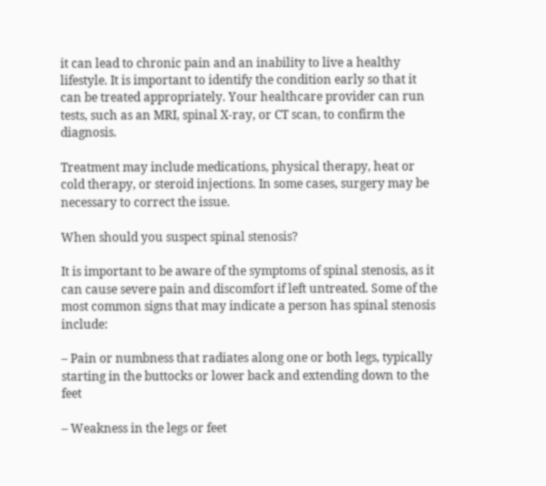it can lead to chronic pain and an inability to live a healthy lifestyle. It is important to identify the condition early so that it can be treated appropriately. Your healthcare provider can run tests, such as an MRI, spinal X-ray, or CT scan, to confirm the diagnosis.

Treatment may include medications, physical therapy, heat or cold therapy, or steroid injections. In some cases, surgery may be necessary to correct the issue.

When should you suspect spinal stenosis?

It is important to be aware of the symptoms of spinal stenosis, as it can cause severe pain and discomfort if left untreated. Some of the most common signs that may indicate a person has spinal stenosis include:

– Pain or numbness that radiates along one or both legs, typically starting in the buttocks or lower back and extending down to the feet

– Weakness in the legs or feet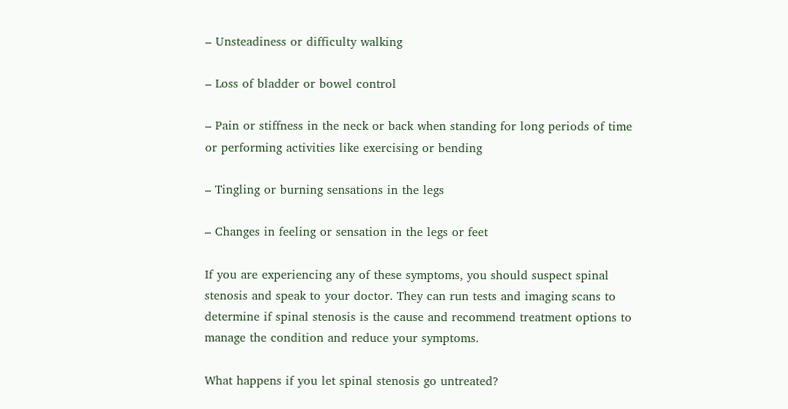– Unsteadiness or difficulty walking

– Loss of bladder or bowel control

– Pain or stiffness in the neck or back when standing for long periods of time or performing activities like exercising or bending

– Tingling or burning sensations in the legs

– Changes in feeling or sensation in the legs or feet

If you are experiencing any of these symptoms, you should suspect spinal stenosis and speak to your doctor. They can run tests and imaging scans to determine if spinal stenosis is the cause and recommend treatment options to manage the condition and reduce your symptoms.

What happens if you let spinal stenosis go untreated?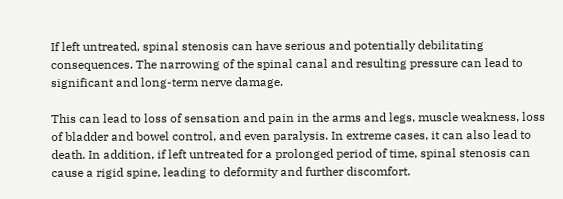If left untreated, spinal stenosis can have serious and potentially debilitating consequences. The narrowing of the spinal canal and resulting pressure can lead to significant and long-term nerve damage.

This can lead to loss of sensation and pain in the arms and legs, muscle weakness, loss of bladder and bowel control, and even paralysis. In extreme cases, it can also lead to death. In addition, if left untreated for a prolonged period of time, spinal stenosis can cause a rigid spine, leading to deformity and further discomfort.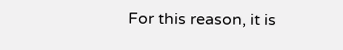For this reason, it is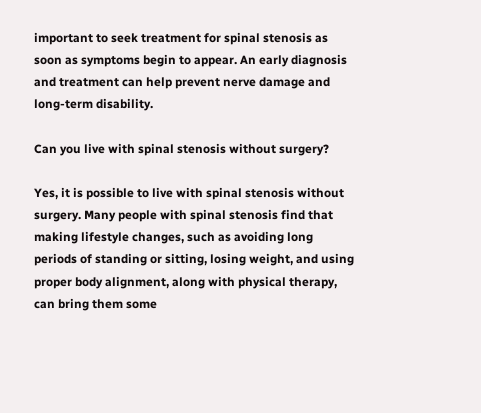important to seek treatment for spinal stenosis as soon as symptoms begin to appear. An early diagnosis and treatment can help prevent nerve damage and long-term disability.

Can you live with spinal stenosis without surgery?

Yes, it is possible to live with spinal stenosis without surgery. Many people with spinal stenosis find that making lifestyle changes, such as avoiding long periods of standing or sitting, losing weight, and using proper body alignment, along with physical therapy, can bring them some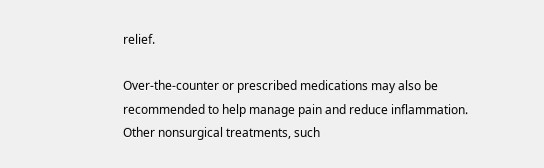relief.

Over-the-counter or prescribed medications may also be recommended to help manage pain and reduce inflammation. Other nonsurgical treatments, such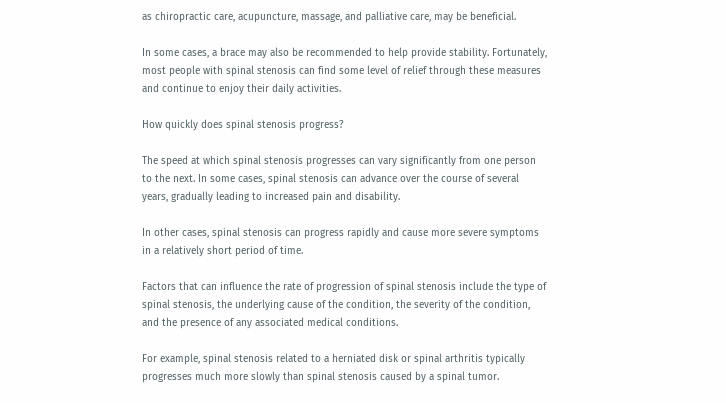as chiropractic care, acupuncture, massage, and palliative care, may be beneficial.

In some cases, a brace may also be recommended to help provide stability. Fortunately, most people with spinal stenosis can find some level of relief through these measures and continue to enjoy their daily activities.

How quickly does spinal stenosis progress?

The speed at which spinal stenosis progresses can vary significantly from one person to the next. In some cases, spinal stenosis can advance over the course of several years, gradually leading to increased pain and disability.

In other cases, spinal stenosis can progress rapidly and cause more severe symptoms in a relatively short period of time.

Factors that can influence the rate of progression of spinal stenosis include the type of spinal stenosis, the underlying cause of the condition, the severity of the condition, and the presence of any associated medical conditions.

For example, spinal stenosis related to a herniated disk or spinal arthritis typically progresses much more slowly than spinal stenosis caused by a spinal tumor.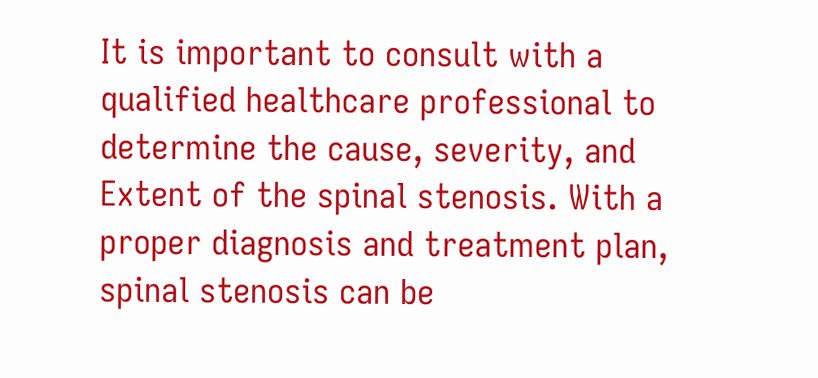It is important to consult with a qualified healthcare professional to determine the cause, severity, and Extent of the spinal stenosis. With a proper diagnosis and treatment plan, spinal stenosis can be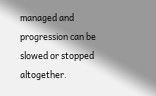managed and progression can be slowed or stopped altogether.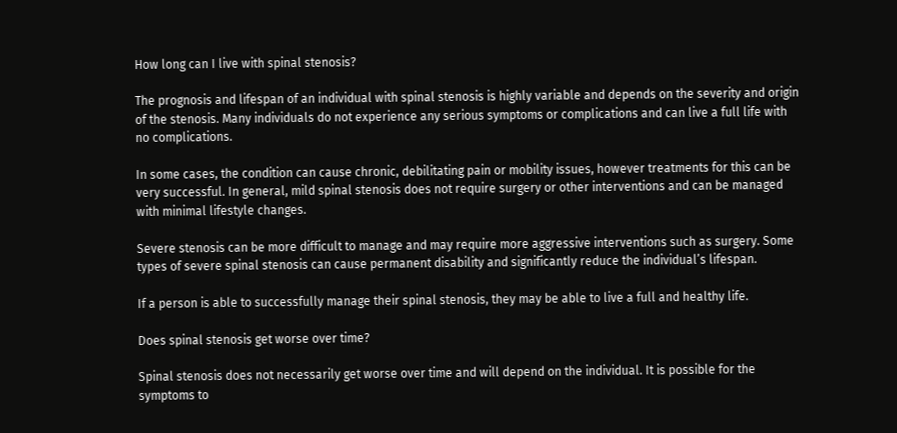How long can I live with spinal stenosis?

The prognosis and lifespan of an individual with spinal stenosis is highly variable and depends on the severity and origin of the stenosis. Many individuals do not experience any serious symptoms or complications and can live a full life with no complications.

In some cases, the condition can cause chronic, debilitating pain or mobility issues, however treatments for this can be very successful. In general, mild spinal stenosis does not require surgery or other interventions and can be managed with minimal lifestyle changes.

Severe stenosis can be more difficult to manage and may require more aggressive interventions such as surgery. Some types of severe spinal stenosis can cause permanent disability and significantly reduce the individual’s lifespan.

If a person is able to successfully manage their spinal stenosis, they may be able to live a full and healthy life.

Does spinal stenosis get worse over time?

Spinal stenosis does not necessarily get worse over time and will depend on the individual. It is possible for the symptoms to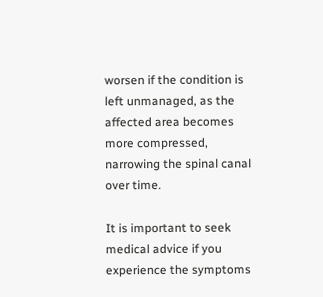worsen if the condition is left unmanaged, as the affected area becomes more compressed, narrowing the spinal canal over time.

It is important to seek medical advice if you experience the symptoms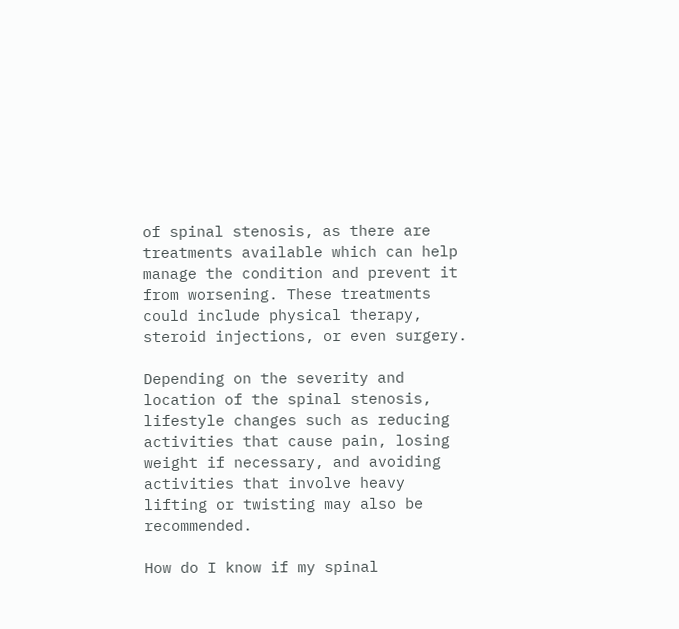of spinal stenosis, as there are treatments available which can help manage the condition and prevent it from worsening. These treatments could include physical therapy, steroid injections, or even surgery.

Depending on the severity and location of the spinal stenosis, lifestyle changes such as reducing activities that cause pain, losing weight if necessary, and avoiding activities that involve heavy lifting or twisting may also be recommended.

How do I know if my spinal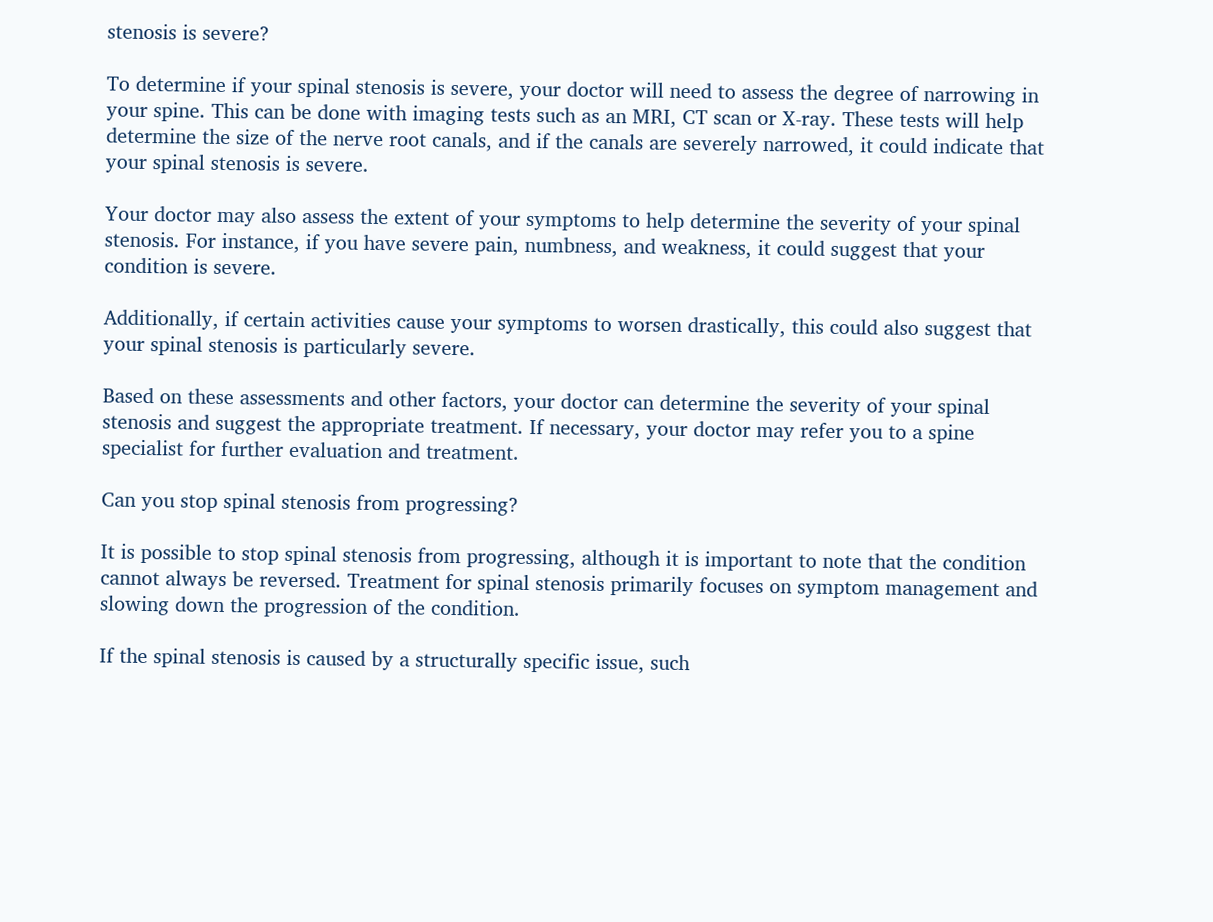stenosis is severe?

To determine if your spinal stenosis is severe, your doctor will need to assess the degree of narrowing in your spine. This can be done with imaging tests such as an MRI, CT scan or X-ray. These tests will help determine the size of the nerve root canals, and if the canals are severely narrowed, it could indicate that your spinal stenosis is severe.

Your doctor may also assess the extent of your symptoms to help determine the severity of your spinal stenosis. For instance, if you have severe pain, numbness, and weakness, it could suggest that your condition is severe.

Additionally, if certain activities cause your symptoms to worsen drastically, this could also suggest that your spinal stenosis is particularly severe.

Based on these assessments and other factors, your doctor can determine the severity of your spinal stenosis and suggest the appropriate treatment. If necessary, your doctor may refer you to a spine specialist for further evaluation and treatment.

Can you stop spinal stenosis from progressing?

It is possible to stop spinal stenosis from progressing, although it is important to note that the condition cannot always be reversed. Treatment for spinal stenosis primarily focuses on symptom management and slowing down the progression of the condition.

If the spinal stenosis is caused by a structurally specific issue, such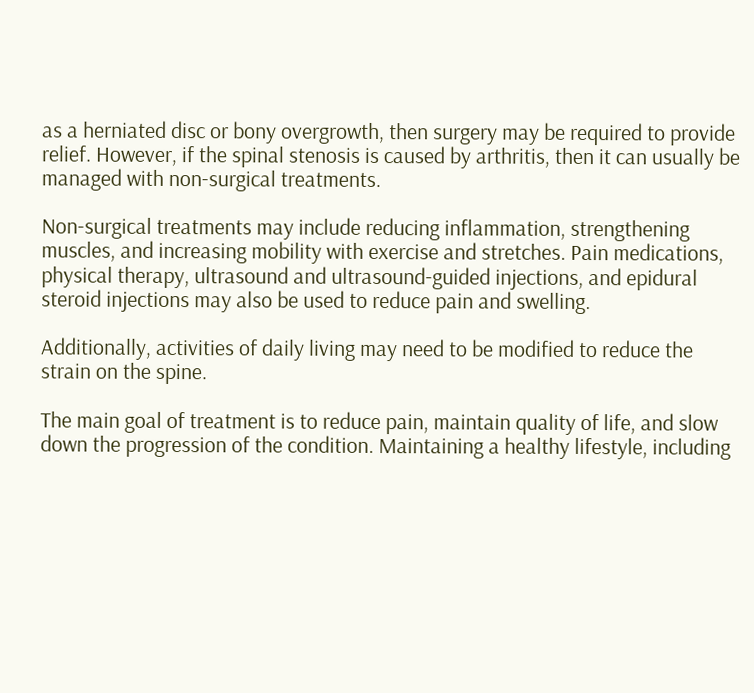as a herniated disc or bony overgrowth, then surgery may be required to provide relief. However, if the spinal stenosis is caused by arthritis, then it can usually be managed with non-surgical treatments.

Non-surgical treatments may include reducing inflammation, strengthening muscles, and increasing mobility with exercise and stretches. Pain medications, physical therapy, ultrasound and ultrasound-guided injections, and epidural steroid injections may also be used to reduce pain and swelling.

Additionally, activities of daily living may need to be modified to reduce the strain on the spine.

The main goal of treatment is to reduce pain, maintain quality of life, and slow down the progression of the condition. Maintaining a healthy lifestyle, including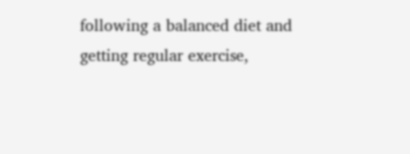following a balanced diet and getting regular exercise,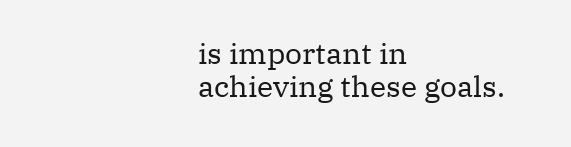is important in achieving these goals.